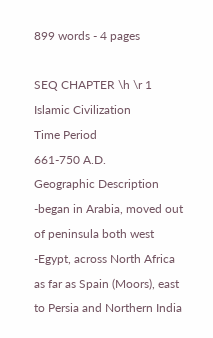899 words - 4 pages

SEQ CHAPTER \h \r 1 Islamic Civilization
Time Period
661-750 A.D.
Geographic Description
-began in Arabia, moved out of peninsula both west -Egypt, across North Africa as far as Spain (Moors), east to Persia and Northern India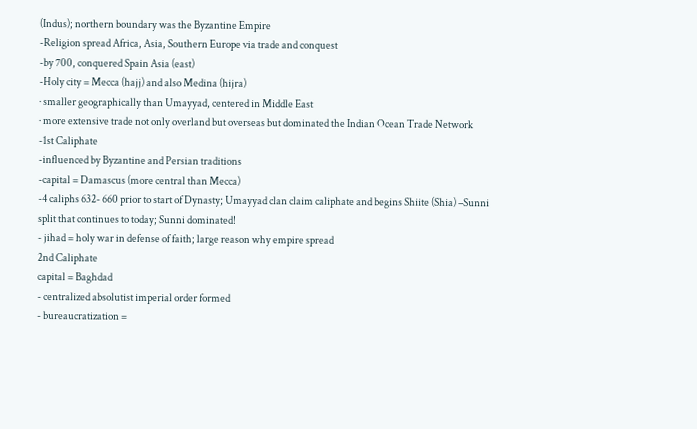(Indus); northern boundary was the Byzantine Empire
-Religion spread Africa, Asia, Southern Europe via trade and conquest
-by 700, conquered Spain Asia (east)
-Holy city = Mecca (hajj) and also Medina (hijra)
· smaller geographically than Umayyad, centered in Middle East
· more extensive trade not only overland but overseas but dominated the Indian Ocean Trade Network
-1st Caliphate
-influenced by Byzantine and Persian traditions
-capital = Damascus (more central than Mecca)
-4 caliphs 632- 660 prior to start of Dynasty; Umayyad clan claim caliphate and begins Shiite (Shia) –Sunni split that continues to today; Sunni dominated!
- jihad = holy war in defense of faith; large reason why empire spread
2nd Caliphate
capital = Baghdad
- centralized absolutist imperial order formed
- bureaucratization =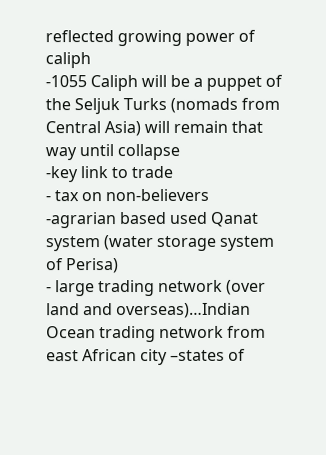reflected growing power of caliph
-1055 Caliph will be a puppet of the Seljuk Turks (nomads from Central Asia) will remain that way until collapse
-key link to trade
- tax on non-believers
-agrarian based used Qanat system (water storage system of Perisa)
- large trading network (over land and overseas)…Indian Ocean trading network from east African city –states of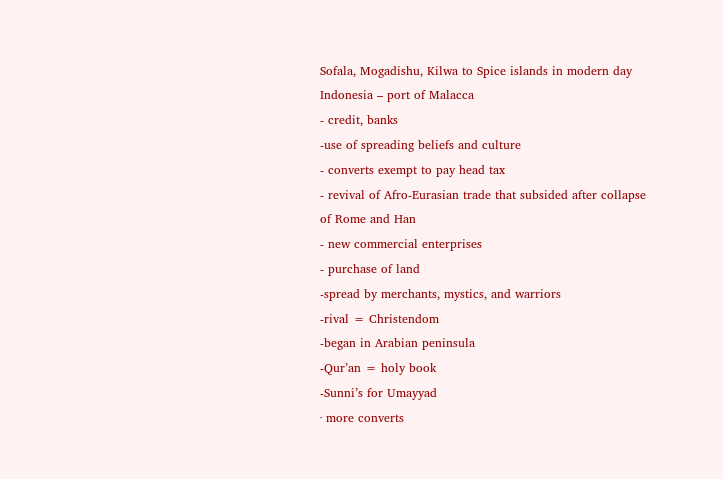Sofala, Mogadishu, Kilwa to Spice islands in modern day Indonesia – port of Malacca
- credit, banks
-use of spreading beliefs and culture
- converts exempt to pay head tax
- revival of Afro-Eurasian trade that subsided after collapse of Rome and Han
- new commercial enterprises
- purchase of land
-spread by merchants, mystics, and warriors
-rival = Christendom
-began in Arabian peninsula
-Qur’an = holy book
-Sunni’s for Umayyad
· more converts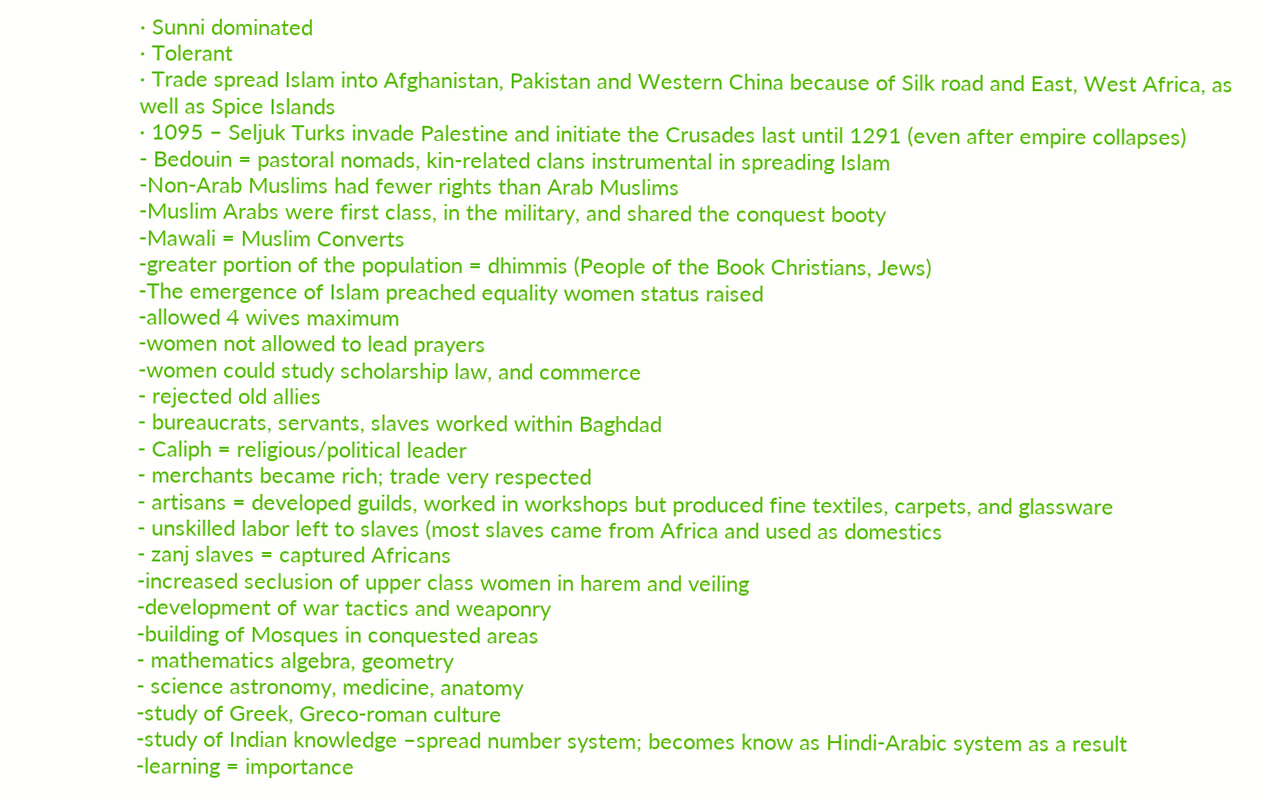· Sunni dominated
· Tolerant
· Trade spread Islam into Afghanistan, Pakistan and Western China because of Silk road and East, West Africa, as well as Spice Islands
· 1095 – Seljuk Turks invade Palestine and initiate the Crusades last until 1291 (even after empire collapses)
- Bedouin = pastoral nomads, kin-related clans instrumental in spreading Islam
-Non-Arab Muslims had fewer rights than Arab Muslims
-Muslim Arabs were first class, in the military, and shared the conquest booty
-Mawali = Muslim Converts
-greater portion of the population = dhimmis (People of the Book Christians, Jews)
-The emergence of Islam preached equality women status raised
-allowed 4 wives maximum
-women not allowed to lead prayers
-women could study scholarship law, and commerce
- rejected old allies
- bureaucrats, servants, slaves worked within Baghdad
- Caliph = religious/political leader
- merchants became rich; trade very respected
- artisans = developed guilds, worked in workshops but produced fine textiles, carpets, and glassware
- unskilled labor left to slaves (most slaves came from Africa and used as domestics
- zanj slaves = captured Africans
-increased seclusion of upper class women in harem and veiling
-development of war tactics and weaponry
-building of Mosques in conquested areas
- mathematics algebra, geometry
- science astronomy, medicine, anatomy
-study of Greek, Greco-roman culture
-study of Indian knowledge –spread number system; becomes know as Hindi-Arabic system as a result
-learning = importance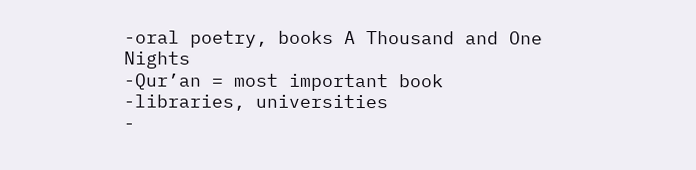-oral poetry, books A Thousand and One Nights
-Qur’an = most important book
-libraries, universities
-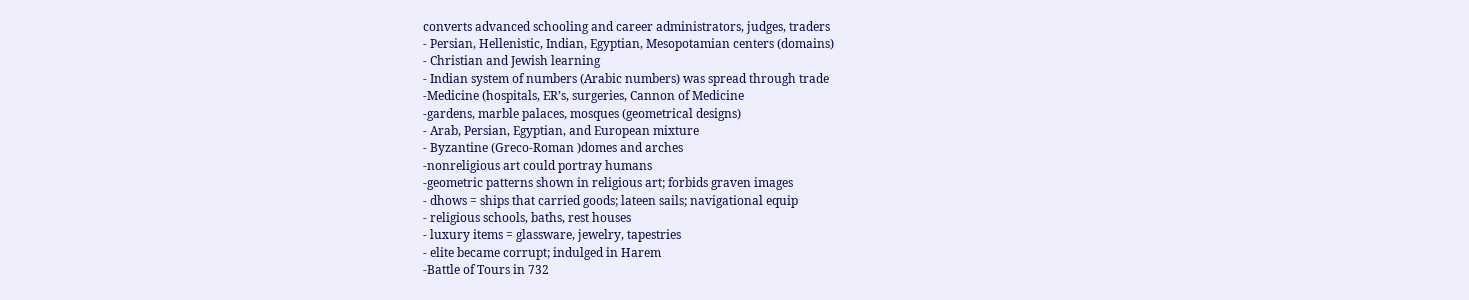converts advanced schooling and career administrators, judges, traders
- Persian, Hellenistic, Indian, Egyptian, Mesopotamian centers (domains)
- Christian and Jewish learning
- Indian system of numbers (Arabic numbers) was spread through trade
-Medicine (hospitals, ER’s, surgeries, Cannon of Medicine
-gardens, marble palaces, mosques (geometrical designs)
- Arab, Persian, Egyptian, and European mixture
- Byzantine (Greco-Roman )domes and arches
-nonreligious art could portray humans
-geometric patterns shown in religious art; forbids graven images
- dhows = ships that carried goods; lateen sails; navigational equip
- religious schools, baths, rest houses
- luxury items = glassware, jewelry, tapestries
- elite became corrupt; indulged in Harem
-Battle of Tours in 732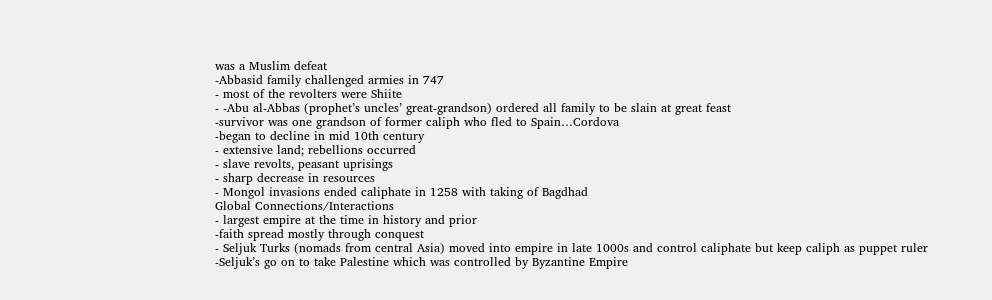was a Muslim defeat
-Abbasid family challenged armies in 747
- most of the revolters were Shiite
- -Abu al-Abbas (prophet’s uncles’ great-grandson) ordered all family to be slain at great feast
-survivor was one grandson of former caliph who fled to Spain…Cordova
-began to decline in mid 10th century
- extensive land; rebellions occurred
- slave revolts, peasant uprisings
- sharp decrease in resources
- Mongol invasions ended caliphate in 1258 with taking of Bagdhad
Global Connections/Interactions
- largest empire at the time in history and prior
-faith spread mostly through conquest
- Seljuk Turks (nomads from central Asia) moved into empire in late 1000s and control caliphate but keep caliph as puppet ruler
-Seljuk’s go on to take Palestine which was controlled by Byzantine Empire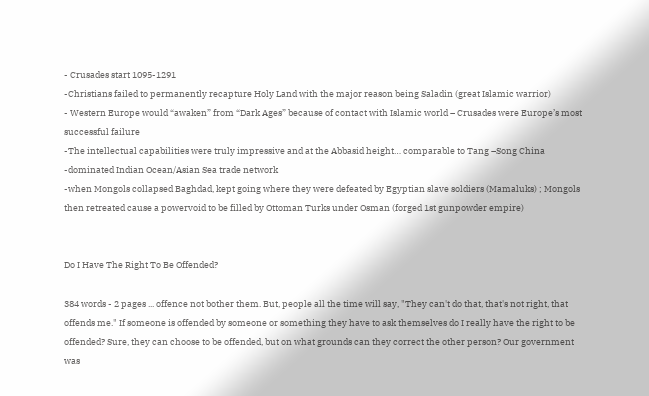- Crusades start 1095-1291
-Christians failed to permanently recapture Holy Land with the major reason being Saladin (great Islamic warrior)
- Western Europe would “awaken” from “Dark Ages” because of contact with Islamic world – Crusades were Europe’s most successful failure
-The intellectual capabilities were truly impressive and at the Abbasid height… comparable to Tang –Song China
-dominated Indian Ocean/Asian Sea trade network
-when Mongols collapsed Baghdad, kept going where they were defeated by Egyptian slave soldiers (Mamaluks) ; Mongols then retreated cause a powervoid to be filled by Ottoman Turks under Osman (forged 1st gunpowder empire)


Do I Have The Right To Be Offended?

384 words - 2 pages ... offence not bother them. But, people all the time will say, "They can't do that, that's not right, that offends me." If someone is offended by someone or something they have to ask themselves do I really have the right to be offended? Sure, they can choose to be offended, but on what grounds can they correct the other person? Our government was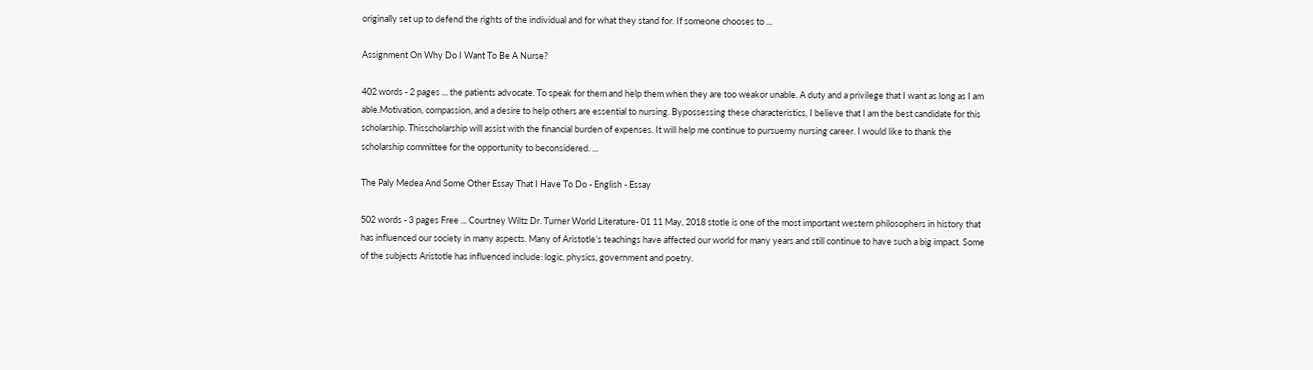originally set up to defend the rights of the individual and for what they stand for. If someone chooses to ...

Assignment On Why Do I Want To Be A Nurse?

402 words - 2 pages ... the patients advocate. To speak for them and help them when they are too weakor unable. A duty and a privilege that I want as long as I am able.Motivation, compassion, and a desire to help others are essential to nursing. Bypossessing these characteristics, I believe that I am the best candidate for this scholarship. Thisscholarship will assist with the financial burden of expenses. It will help me continue to pursuemy nursing career. I would like to thank the scholarship committee for the opportunity to beconsidered. ...

The Paly Medea And Some Other Essay That I Have To Do - English - Essay

502 words - 3 pages Free ... Courtney Wiltz Dr. Turner World Literature- 01 11 May, 2018 stotle is one of the most important western philosophers in history that has influenced our society in many aspects. Many of Aristotle’s teachings have affected our world for many years and still continue to have such a big impact. Some of the subjects Aristotle has influenced include: logic, physics, government and poetry.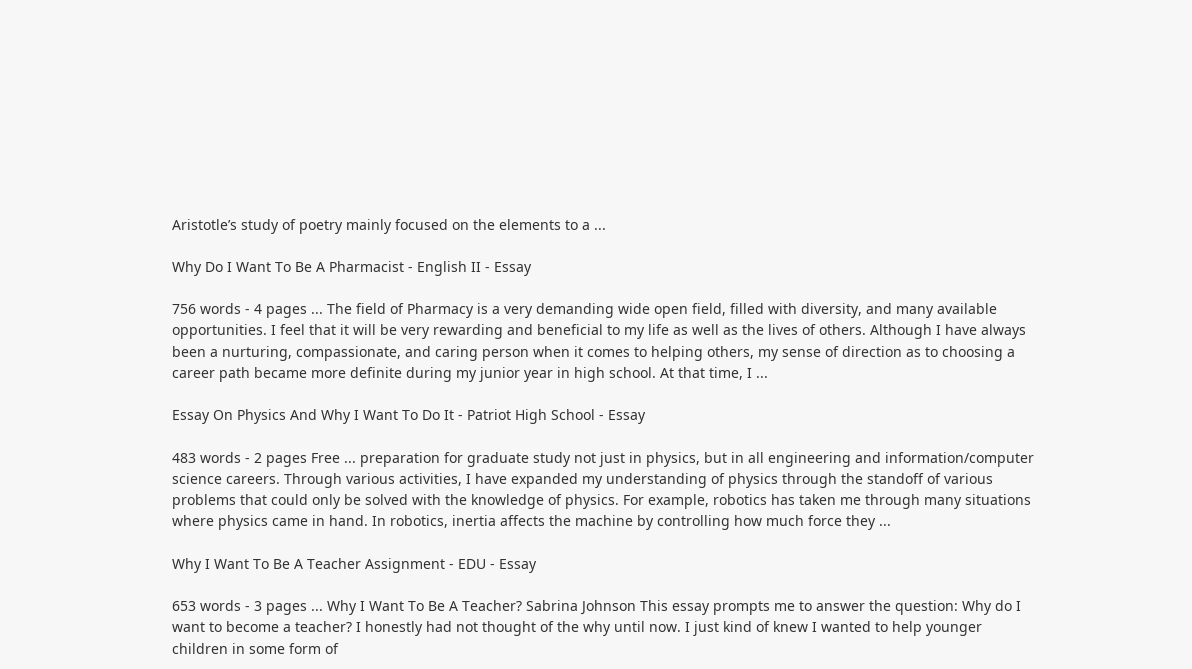Aristotle’s study of poetry mainly focused on the elements to a ...

Why Do I Want To Be A Pharmacist - English II - Essay

756 words - 4 pages ... The field of Pharmacy is a very demanding wide open field, filled with diversity, and many available opportunities. I feel that it will be very rewarding and beneficial to my life as well as the lives of others. Although I have always been a nurturing, compassionate, and caring person when it comes to helping others, my sense of direction as to choosing a career path became more definite during my junior year in high school. At that time, I ...

Essay On Physics And Why I Want To Do It - Patriot High School - Essay

483 words - 2 pages Free ... preparation for graduate study not just in physics, but in all engineering and information/computer science careers. Through various activities, I have expanded my understanding of physics through the standoff of various problems that could only be solved with the knowledge of physics. For example, robotics has taken me through many situations where physics came in hand. In robotics, inertia affects the machine by controlling how much force they ...

Why I Want To Be A Teacher Assignment - EDU - Essay

653 words - 3 pages ... Why I Want To Be A Teacher? Sabrina Johnson This essay prompts me to answer the question: Why do I want to become a teacher? I honestly had not thought of the why until now. I just kind of knew I wanted to help younger children in some form of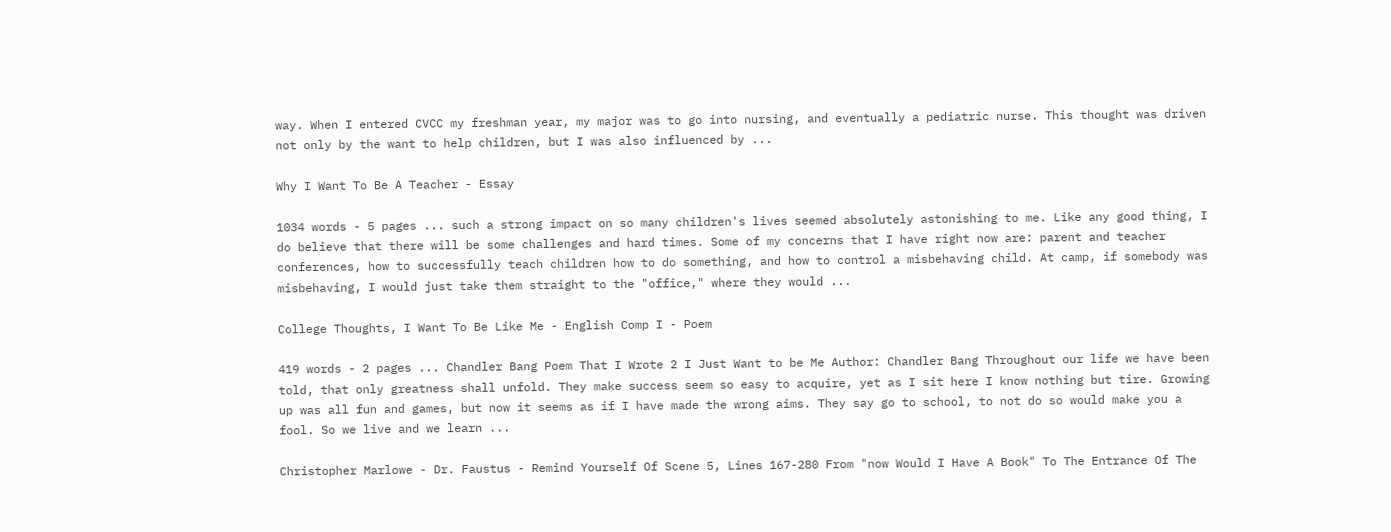way. When I entered CVCC my freshman year, my major was to go into nursing, and eventually a pediatric nurse. This thought was driven not only by the want to help children, but I was also influenced by ...

Why I Want To Be A Teacher - Essay

1034 words - 5 pages ... such a strong impact on so many children's lives seemed absolutely astonishing to me. Like any good thing, I do believe that there will be some challenges and hard times. Some of my concerns that I have right now are: parent and teacher conferences, how to successfully teach children how to do something, and how to control a misbehaving child. At camp, if somebody was misbehaving, I would just take them straight to the "office," where they would ...

College Thoughts, I Want To Be Like Me - English Comp I - Poem

419 words - 2 pages ... Chandler Bang Poem That I Wrote 2 I Just Want to be Me Author: Chandler Bang Throughout our life we have been told, that only greatness shall unfold. They make success seem so easy to acquire, yet as I sit here I know nothing but tire. Growing up was all fun and games, but now it seems as if I have made the wrong aims. They say go to school, to not do so would make you a fool. So we live and we learn ...

Christopher Marlowe - Dr. Faustus - Remind Yourself Of Scene 5, Lines 167-280 From "now Would I Have A Book" To The Entrance Of The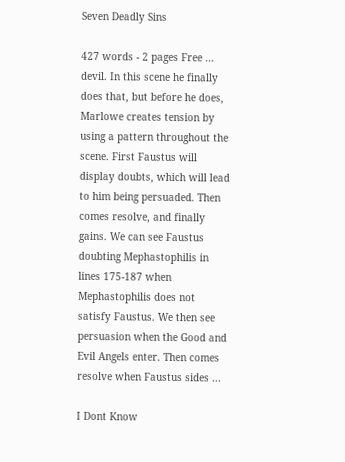Seven Deadly Sins

427 words - 2 pages Free ... devil. In this scene he finally does that, but before he does, Marlowe creates tension by using a pattern throughout the scene. First Faustus will display doubts, which will lead to him being persuaded. Then comes resolve, and finally gains. We can see Faustus doubting Mephastophilis in lines 175-187 when Mephastophilis does not satisfy Faustus. We then see persuasion when the Good and Evil Angels enter. Then comes resolve when Faustus sides ...

I Dont Know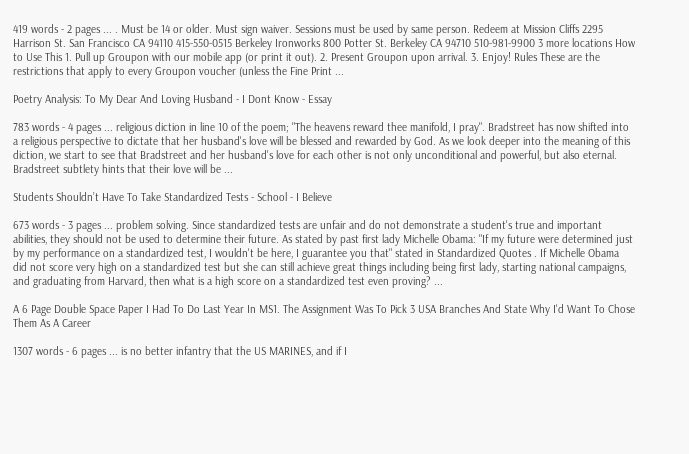419 words - 2 pages ... . Must be 14 or older. Must sign waiver. Sessions must be used by same person. Redeem at Mission Cliffs 2295 Harrison St. San Francisco CA 94110 415-550-0515 Berkeley Ironworks 800 Potter St. Berkeley CA 94710 510-981-9900 3 more locations How to Use This 1. Pull up Groupon with our mobile app (or print it out). 2. Present Groupon upon arrival. 3. Enjoy! Rules These are the restrictions that apply to every Groupon voucher (unless the Fine Print ...

Poetry Analysis: To My Dear And Loving Husband - I Dont Know - Essay

783 words - 4 pages ... religious diction in line 10 of the poem; "The heavens reward thee manifold, I pray". Bradstreet has now shifted into a religious perspective to dictate that her husband's love will be blessed and rewarded by God. As we look deeper into the meaning of this diction, we start to see that Bradstreet and her husband's love for each other is not only unconditional and powerful, but also eternal. Bradstreet subtlety hints that their love will be ...

Students Shouldn’t Have To Take Standardized Tests - School - I Believe

673 words - 3 pages ... problem solving. Since standardized tests are unfair and do not demonstrate a student's true and important abilities, they should not be used to determine their future. As stated by past first lady Michelle Obama: "If my future were determined just by my performance on a standardized test, I wouldn't be here, I guarantee you that" stated in Standardized Quotes . If Michelle Obama did not score very high on a standardized test but she can still achieve great things including being first lady, starting national campaigns, and graduating from Harvard, then what is a high score on a standardized test even proving? ...

A 6 Page Double Space Paper I Had To Do Last Year In MS1. The Assignment Was To Pick 3 USA Branches And State Why I'd Want To Chose Them As A Career

1307 words - 6 pages ... is no better infantry that the US MARINES, and if I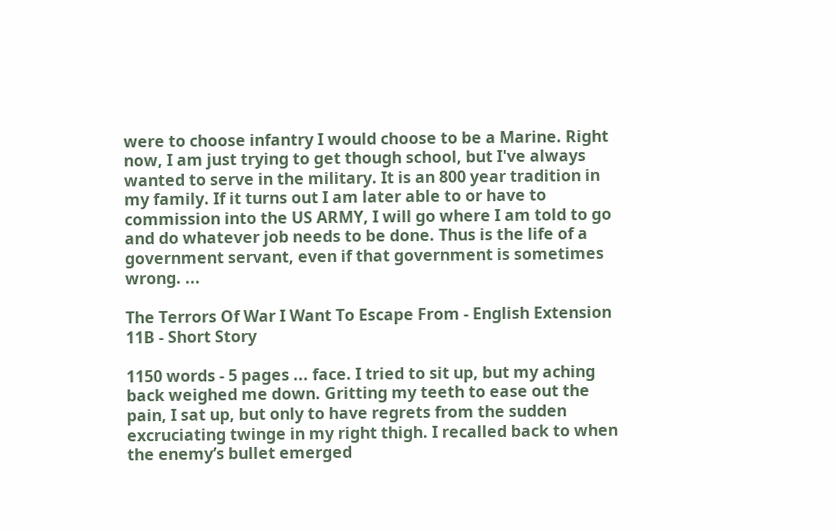were to choose infantry I would choose to be a Marine. Right now, I am just trying to get though school, but I've always wanted to serve in the military. It is an 800 year tradition in my family. If it turns out I am later able to or have to commission into the US ARMY, I will go where I am told to go and do whatever job needs to be done. Thus is the life of a government servant, even if that government is sometimes wrong. ...

The Terrors Of War I Want To Escape From - English Extension 11B - Short Story

1150 words - 5 pages ... face. I tried to sit up, but my aching back weighed me down. Gritting my teeth to ease out the pain, I sat up, but only to have regrets from the sudden excruciating twinge in my right thigh. I recalled back to when the enemy’s bullet emerged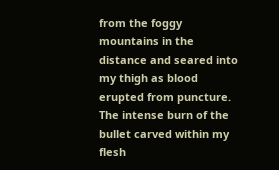from the foggy mountains in the distance and seared into my thigh as blood erupted from puncture. The intense burn of the bullet carved within my flesh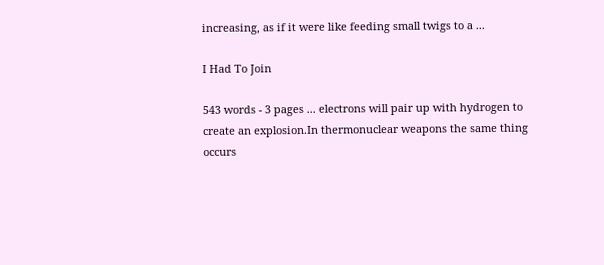increasing, as if it were like feeding small twigs to a ...

I Had To Join

543 words - 3 pages ... electrons will pair up with hydrogen to create an explosion.In thermonuclear weapons the same thing occurs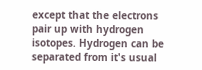except that the electrons pair up with hydrogen isotopes. Hydrogen can be separated from it's usual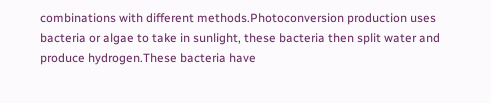combinations with different methods.Photoconversion production uses bacteria or algae to take in sunlight, these bacteria then split water and produce hydrogen.These bacteria have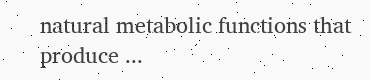natural metabolic functions that produce ...